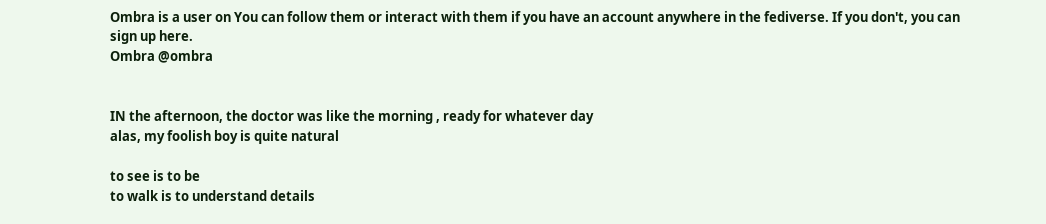Ombra is a user on You can follow them or interact with them if you have an account anywhere in the fediverse. If you don't, you can sign up here.
Ombra @ombra


IN the afternoon, the doctor was like the morning , ready for whatever day
alas, my foolish boy is quite natural

to see is to be
to walk is to understand details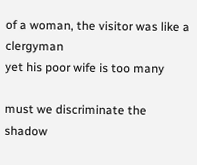of a woman, the visitor was like a clergyman
yet his poor wife is too many

must we discriminate the shadow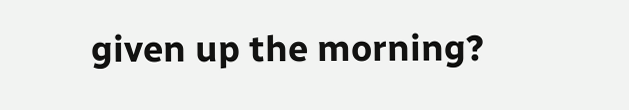given up the morning?